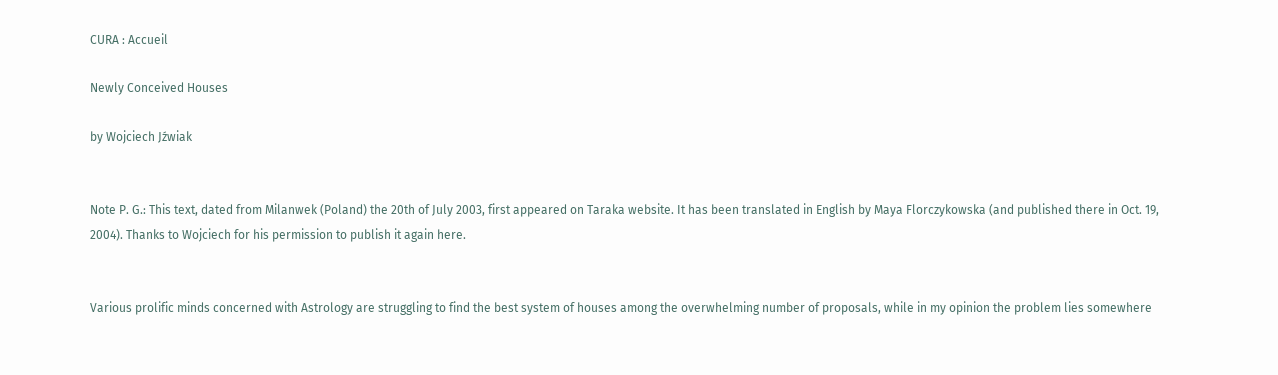CURA : Accueil

Newly Conceived Houses

by Wojciech Jźwiak


Note P. G.: This text, dated from Milanwek (Poland) the 20th of July 2003, first appeared on Taraka website. It has been translated in English by Maya Florczykowska (and published there in Oct. 19, 2004). Thanks to Wojciech for his permission to publish it again here.


Various prolific minds concerned with Astrology are struggling to find the best system of houses among the overwhelming number of proposals, while in my opinion the problem lies somewhere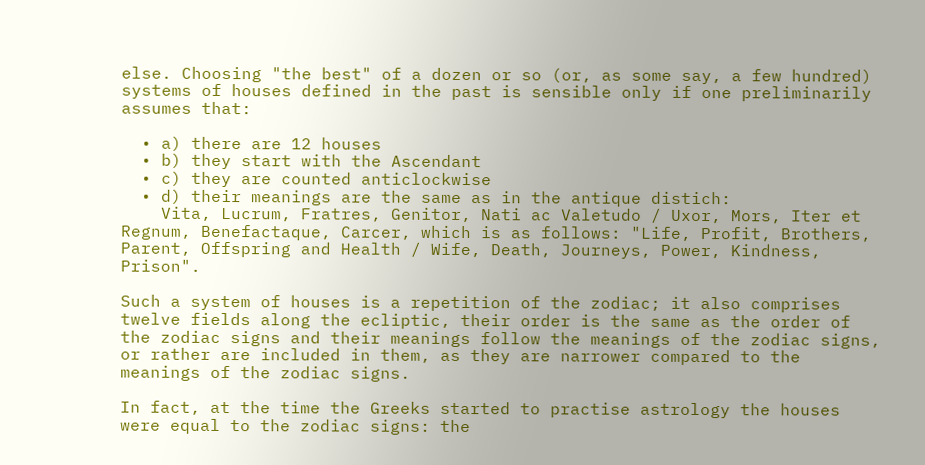else. Choosing "the best" of a dozen or so (or, as some say, a few hundred) systems of houses defined in the past is sensible only if one preliminarily assumes that:

  • a) there are 12 houses
  • b) they start with the Ascendant
  • c) they are counted anticlockwise
  • d) their meanings are the same as in the antique distich:
    Vita, Lucrum, Fratres, Genitor, Nati ac Valetudo / Uxor, Mors, Iter et Regnum, Benefactaque, Carcer, which is as follows: "Life, Profit, Brothers, Parent, Offspring and Health / Wife, Death, Journeys, Power, Kindness, Prison".

Such a system of houses is a repetition of the zodiac; it also comprises twelve fields along the ecliptic, their order is the same as the order of the zodiac signs and their meanings follow the meanings of the zodiac signs, or rather are included in them, as they are narrower compared to the meanings of the zodiac signs.

In fact, at the time the Greeks started to practise astrology the houses were equal to the zodiac signs: the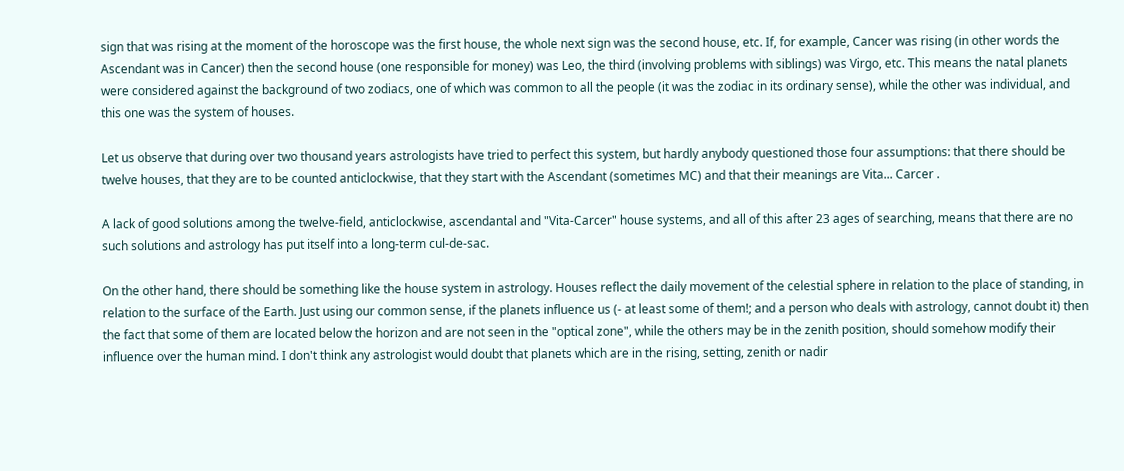sign that was rising at the moment of the horoscope was the first house, the whole next sign was the second house, etc. If, for example, Cancer was rising (in other words the Ascendant was in Cancer) then the second house (one responsible for money) was Leo, the third (involving problems with siblings) was Virgo, etc. This means the natal planets were considered against the background of two zodiacs, one of which was common to all the people (it was the zodiac in its ordinary sense), while the other was individual, and this one was the system of houses.

Let us observe that during over two thousand years astrologists have tried to perfect this system, but hardly anybody questioned those four assumptions: that there should be twelve houses, that they are to be counted anticlockwise, that they start with the Ascendant (sometimes MC) and that their meanings are Vita... Carcer .

A lack of good solutions among the twelve-field, anticlockwise, ascendantal and "Vita-Carcer" house systems, and all of this after 23 ages of searching, means that there are no such solutions and astrology has put itself into a long-term cul-de-sac.

On the other hand, there should be something like the house system in astrology. Houses reflect the daily movement of the celestial sphere in relation to the place of standing, in relation to the surface of the Earth. Just using our common sense, if the planets influence us (- at least some of them!; and a person who deals with astrology, cannot doubt it) then the fact that some of them are located below the horizon and are not seen in the "optical zone", while the others may be in the zenith position, should somehow modify their influence over the human mind. I don't think any astrologist would doubt that planets which are in the rising, setting, zenith or nadir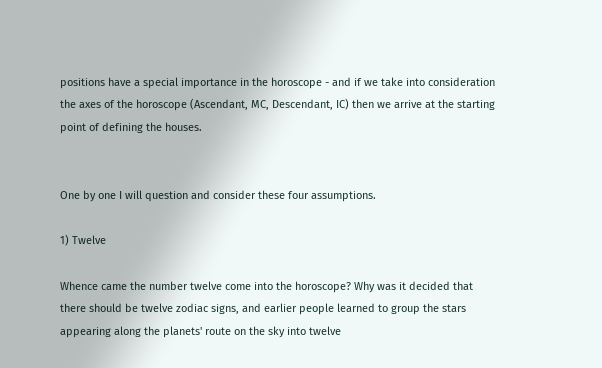positions have a special importance in the horoscope - and if we take into consideration the axes of the horoscope (Ascendant, MC, Descendant, IC) then we arrive at the starting point of defining the houses.


One by one I will question and consider these four assumptions.

1) Twelve

Whence came the number twelve come into the horoscope? Why was it decided that there should be twelve zodiac signs, and earlier people learned to group the stars appearing along the planets' route on the sky into twelve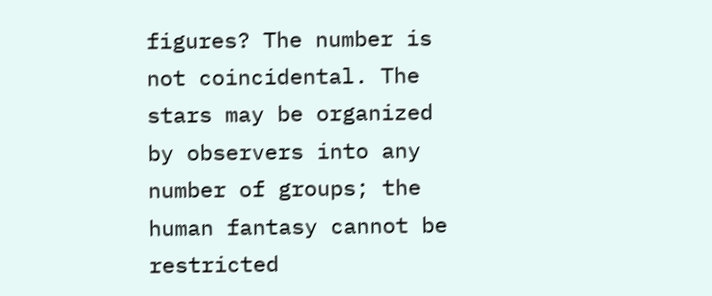figures? The number is not coincidental. The stars may be organized by observers into any number of groups; the human fantasy cannot be restricted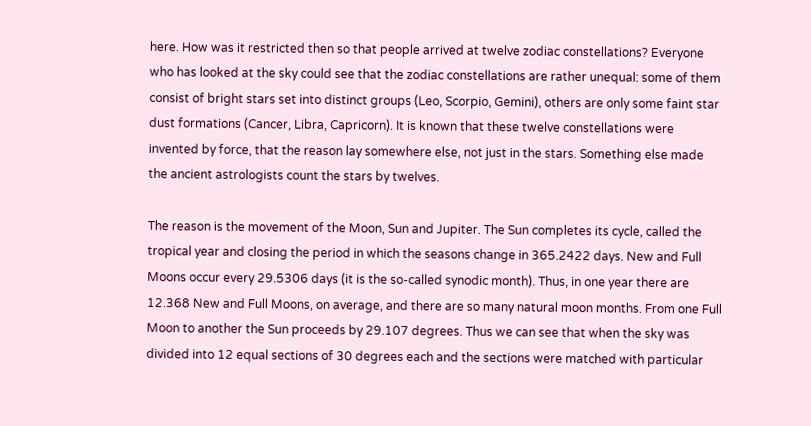here. How was it restricted then so that people arrived at twelve zodiac constellations? Everyone who has looked at the sky could see that the zodiac constellations are rather unequal: some of them consist of bright stars set into distinct groups (Leo, Scorpio, Gemini), others are only some faint star dust formations (Cancer, Libra, Capricorn). It is known that these twelve constellations were invented by force, that the reason lay somewhere else, not just in the stars. Something else made the ancient astrologists count the stars by twelves.

The reason is the movement of the Moon, Sun and Jupiter. The Sun completes its cycle, called the tropical year and closing the period in which the seasons change in 365.2422 days. New and Full Moons occur every 29.5306 days (it is the so-called synodic month). Thus, in one year there are 12.368 New and Full Moons, on average, and there are so many natural moon months. From one Full Moon to another the Sun proceeds by 29.107 degrees. Thus we can see that when the sky was divided into 12 equal sections of 30 degrees each and the sections were matched with particular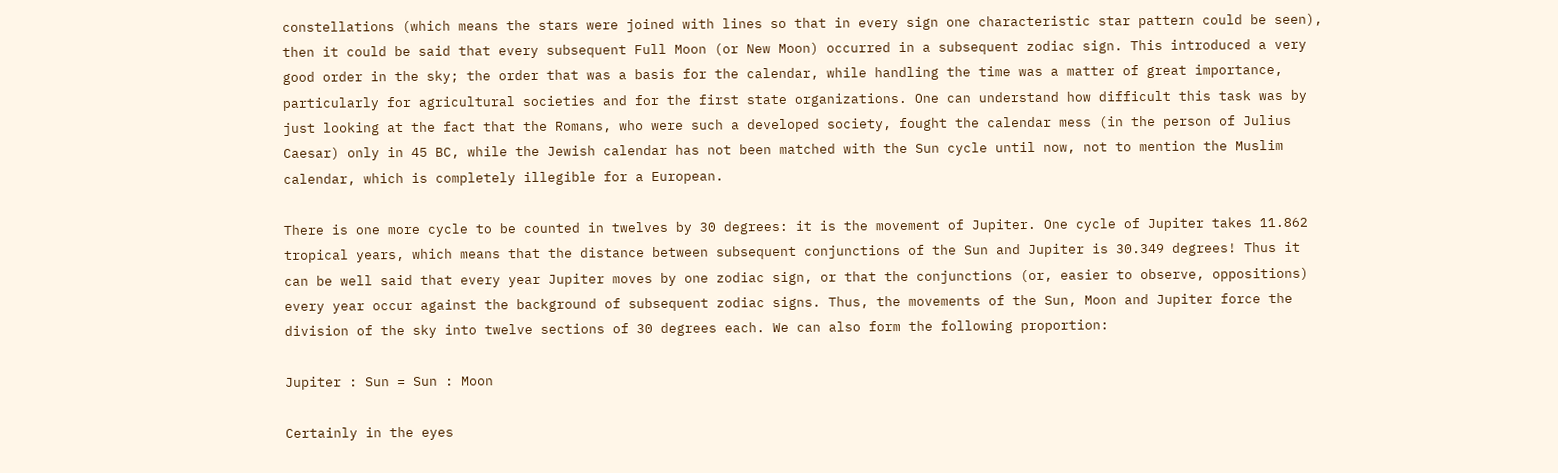constellations (which means the stars were joined with lines so that in every sign one characteristic star pattern could be seen), then it could be said that every subsequent Full Moon (or New Moon) occurred in a subsequent zodiac sign. This introduced a very good order in the sky; the order that was a basis for the calendar, while handling the time was a matter of great importance, particularly for agricultural societies and for the first state organizations. One can understand how difficult this task was by just looking at the fact that the Romans, who were such a developed society, fought the calendar mess (in the person of Julius Caesar) only in 45 BC, while the Jewish calendar has not been matched with the Sun cycle until now, not to mention the Muslim calendar, which is completely illegible for a European.

There is one more cycle to be counted in twelves by 30 degrees: it is the movement of Jupiter. One cycle of Jupiter takes 11.862 tropical years, which means that the distance between subsequent conjunctions of the Sun and Jupiter is 30.349 degrees! Thus it can be well said that every year Jupiter moves by one zodiac sign, or that the conjunctions (or, easier to observe, oppositions) every year occur against the background of subsequent zodiac signs. Thus, the movements of the Sun, Moon and Jupiter force the division of the sky into twelve sections of 30 degrees each. We can also form the following proportion:

Jupiter : Sun = Sun : Moon

Certainly in the eyes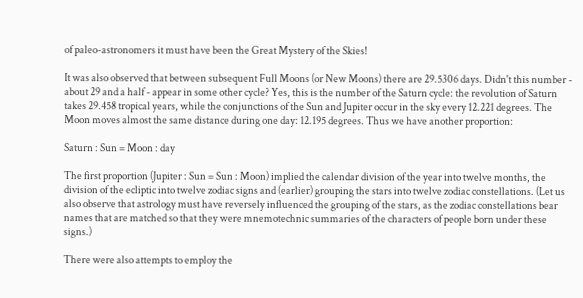of paleo-astronomers it must have been the Great Mystery of the Skies!

It was also observed that between subsequent Full Moons (or New Moons) there are 29.5306 days. Didn't this number - about 29 and a half - appear in some other cycle? Yes, this is the number of the Saturn cycle: the revolution of Saturn takes 29.458 tropical years, while the conjunctions of the Sun and Jupiter occur in the sky every 12.221 degrees. The Moon moves almost the same distance during one day: 12.195 degrees. Thus we have another proportion:

Saturn : Sun = Moon : day

The first proportion (Jupiter : Sun = Sun : Moon) implied the calendar division of the year into twelve months, the division of the ecliptic into twelve zodiac signs and (earlier) grouping the stars into twelve zodiac constellations. (Let us also observe that astrology must have reversely influenced the grouping of the stars, as the zodiac constellations bear names that are matched so that they were mnemotechnic summaries of the characters of people born under these signs.)

There were also attempts to employ the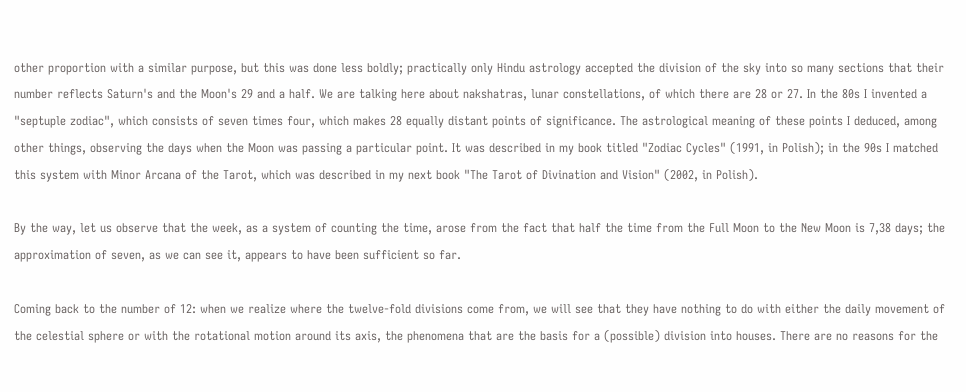other proportion with a similar purpose, but this was done less boldly; practically only Hindu astrology accepted the division of the sky into so many sections that their number reflects Saturn's and the Moon's 29 and a half. We are talking here about nakshatras, lunar constellations, of which there are 28 or 27. In the 80s I invented a "septuple zodiac", which consists of seven times four, which makes 28 equally distant points of significance. The astrological meaning of these points I deduced, among other things, observing the days when the Moon was passing a particular point. It was described in my book titled "Zodiac Cycles" (1991, in Polish); in the 90s I matched this system with Minor Arcana of the Tarot, which was described in my next book "The Tarot of Divination and Vision" (2002, in Polish).

By the way, let us observe that the week, as a system of counting the time, arose from the fact that half the time from the Full Moon to the New Moon is 7,38 days; the approximation of seven, as we can see it, appears to have been sufficient so far.

Coming back to the number of 12: when we realize where the twelve-fold divisions come from, we will see that they have nothing to do with either the daily movement of the celestial sphere or with the rotational motion around its axis, the phenomena that are the basis for a (possible) division into houses. There are no reasons for the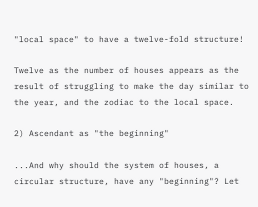"local space" to have a twelve-fold structure!

Twelve as the number of houses appears as the result of struggling to make the day similar to the year, and the zodiac to the local space.

2) Ascendant as "the beginning"

...And why should the system of houses, a circular structure, have any "beginning"? Let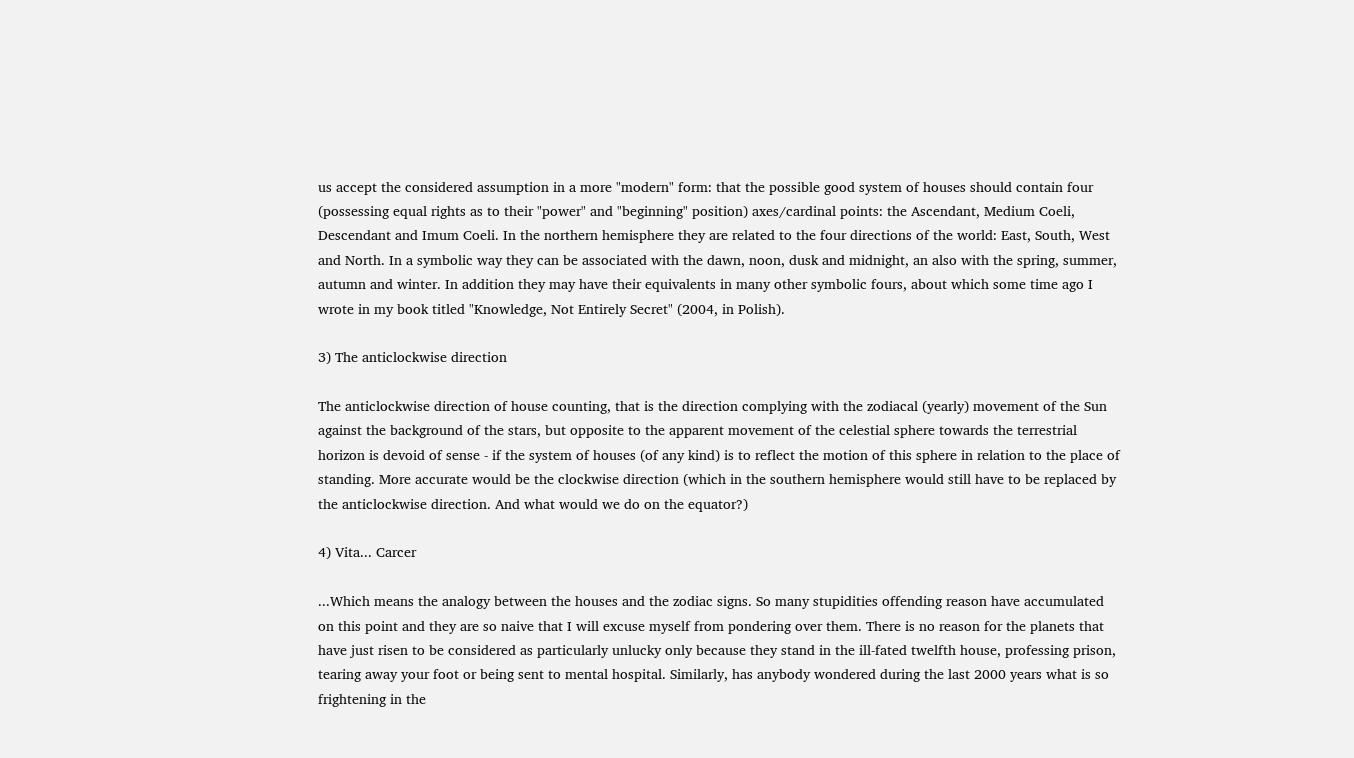us accept the considered assumption in a more "modern" form: that the possible good system of houses should contain four (possessing equal rights as to their "power" and "beginning" position) axes/cardinal points: the Ascendant, Medium Coeli, Descendant and Imum Coeli. In the northern hemisphere they are related to the four directions of the world: East, South, West and North. In a symbolic way they can be associated with the dawn, noon, dusk and midnight, an also with the spring, summer, autumn and winter. In addition they may have their equivalents in many other symbolic fours, about which some time ago I wrote in my book titled "Knowledge, Not Entirely Secret" (2004, in Polish).

3) The anticlockwise direction

The anticlockwise direction of house counting, that is the direction complying with the zodiacal (yearly) movement of the Sun against the background of the stars, but opposite to the apparent movement of the celestial sphere towards the terrestrial horizon is devoid of sense - if the system of houses (of any kind) is to reflect the motion of this sphere in relation to the place of standing. More accurate would be the clockwise direction (which in the southern hemisphere would still have to be replaced by the anticlockwise direction. And what would we do on the equator?)

4) Vita... Carcer

...Which means the analogy between the houses and the zodiac signs. So many stupidities offending reason have accumulated on this point and they are so naive that I will excuse myself from pondering over them. There is no reason for the planets that have just risen to be considered as particularly unlucky only because they stand in the ill-fated twelfth house, professing prison, tearing away your foot or being sent to mental hospital. Similarly, has anybody wondered during the last 2000 years what is so frightening in the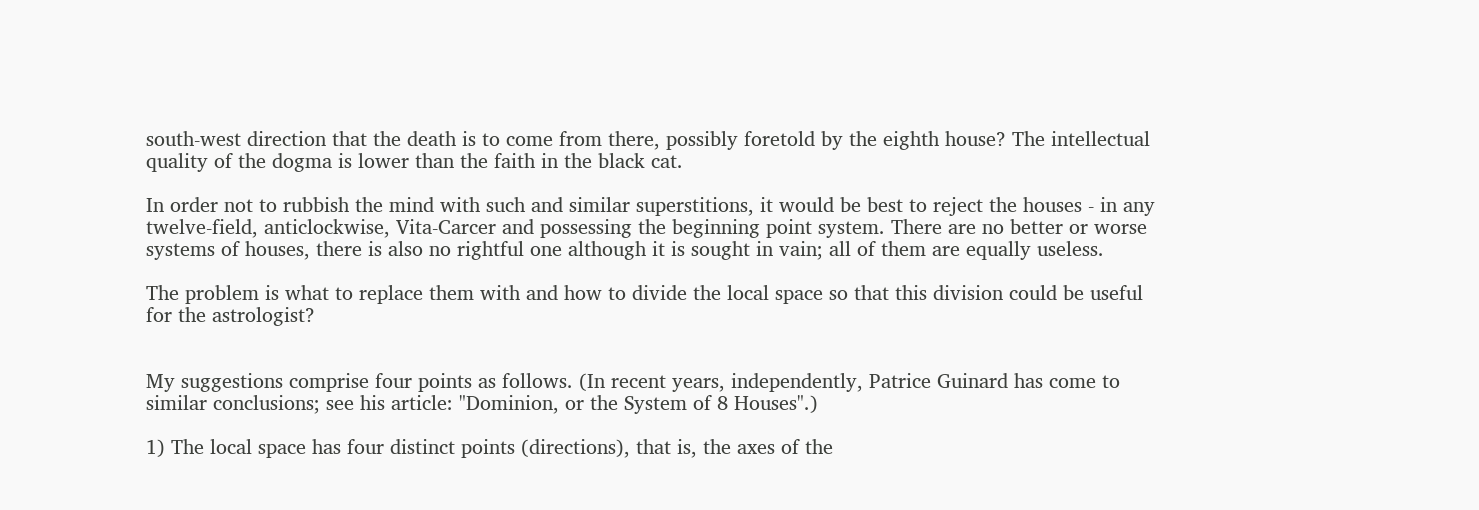south-west direction that the death is to come from there, possibly foretold by the eighth house? The intellectual quality of the dogma is lower than the faith in the black cat.

In order not to rubbish the mind with such and similar superstitions, it would be best to reject the houses - in any twelve-field, anticlockwise, Vita-Carcer and possessing the beginning point system. There are no better or worse systems of houses, there is also no rightful one although it is sought in vain; all of them are equally useless.

The problem is what to replace them with and how to divide the local space so that this division could be useful for the astrologist?


My suggestions comprise four points as follows. (In recent years, independently, Patrice Guinard has come to similar conclusions; see his article: "Dominion, or the System of 8 Houses".)

1) The local space has four distinct points (directions), that is, the axes of the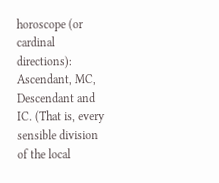horoscope (or cardinal directions): Ascendant, MC, Descendant and IC. (That is, every sensible division of the local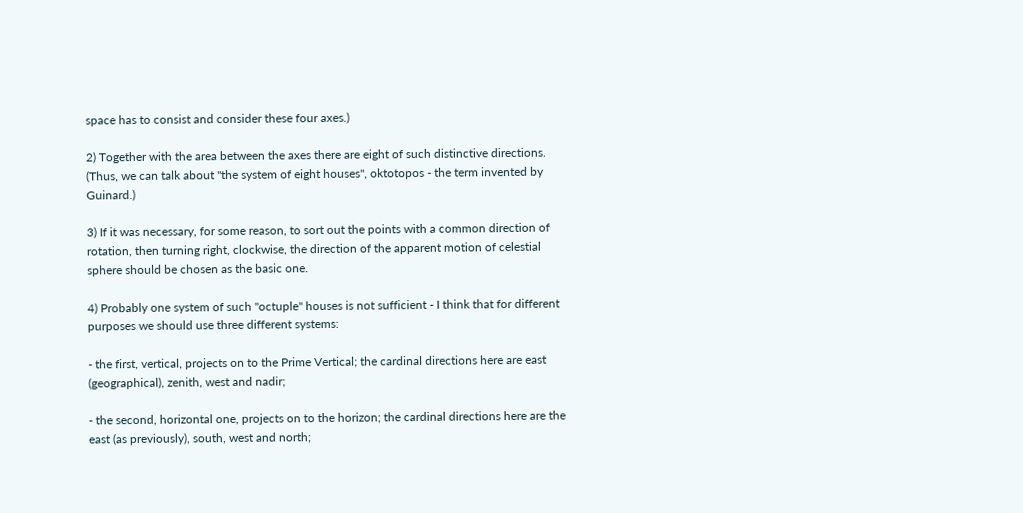space has to consist and consider these four axes.)

2) Together with the area between the axes there are eight of such distinctive directions. (Thus, we can talk about "the system of eight houses", oktotopos - the term invented by Guinard.)

3) If it was necessary, for some reason, to sort out the points with a common direction of rotation, then turning right, clockwise, the direction of the apparent motion of celestial sphere should be chosen as the basic one.

4) Probably one system of such "octuple" houses is not sufficient - I think that for different purposes we should use three different systems:

- the first, vertical, projects on to the Prime Vertical; the cardinal directions here are east (geographical), zenith, west and nadir;

- the second, horizontal one, projects on to the horizon; the cardinal directions here are the east (as previously), south, west and north;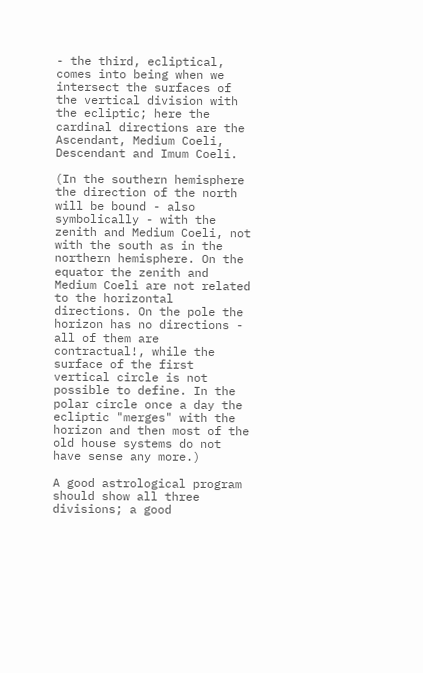- the third, ecliptical, comes into being when we intersect the surfaces of the vertical division with the ecliptic; here the cardinal directions are the Ascendant, Medium Coeli, Descendant and Imum Coeli.

(In the southern hemisphere the direction of the north will be bound - also symbolically - with the zenith and Medium Coeli, not with the south as in the northern hemisphere. On the equator the zenith and Medium Coeli are not related to the horizontal directions. On the pole the horizon has no directions - all of them are contractual!, while the surface of the first vertical circle is not possible to define. In the polar circle once a day the ecliptic "merges" with the horizon and then most of the old house systems do not have sense any more.)

A good astrological program should show all three divisions; a good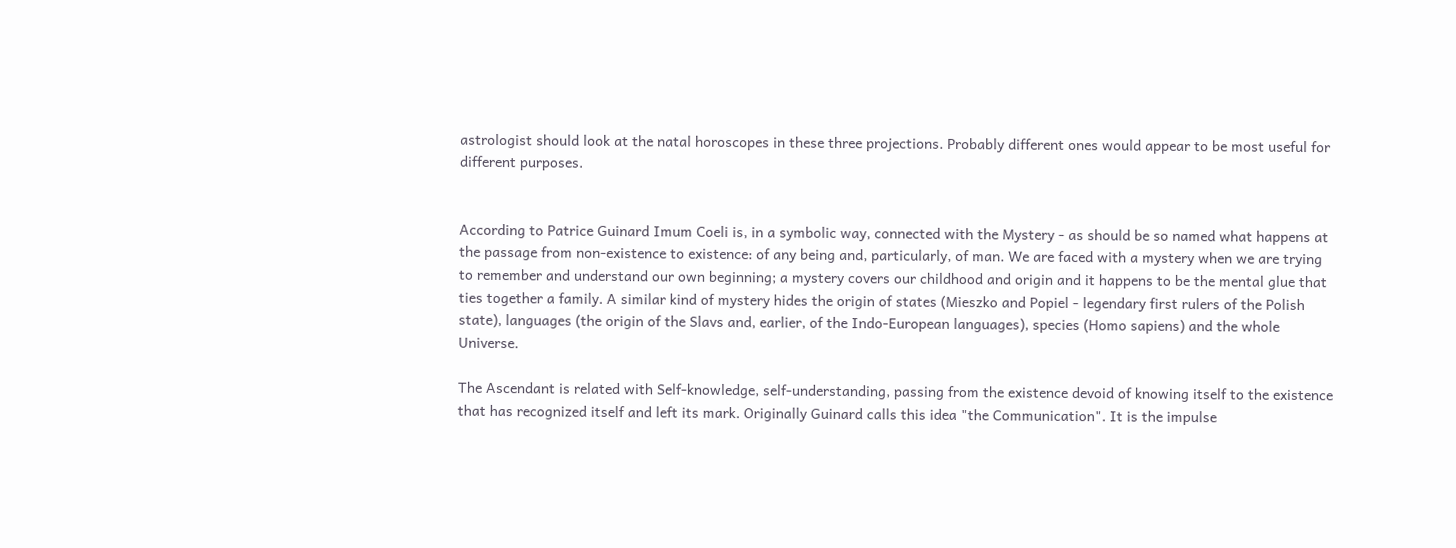astrologist should look at the natal horoscopes in these three projections. Probably different ones would appear to be most useful for different purposes.


According to Patrice Guinard Imum Coeli is, in a symbolic way, connected with the Mystery - as should be so named what happens at the passage from non-existence to existence: of any being and, particularly, of man. We are faced with a mystery when we are trying to remember and understand our own beginning; a mystery covers our childhood and origin and it happens to be the mental glue that ties together a family. A similar kind of mystery hides the origin of states (Mieszko and Popiel - legendary first rulers of the Polish state), languages (the origin of the Slavs and, earlier, of the Indo-European languages), species (Homo sapiens) and the whole Universe.

The Ascendant is related with Self-knowledge, self-understanding, passing from the existence devoid of knowing itself to the existence that has recognized itself and left its mark. Originally Guinard calls this idea "the Communication". It is the impulse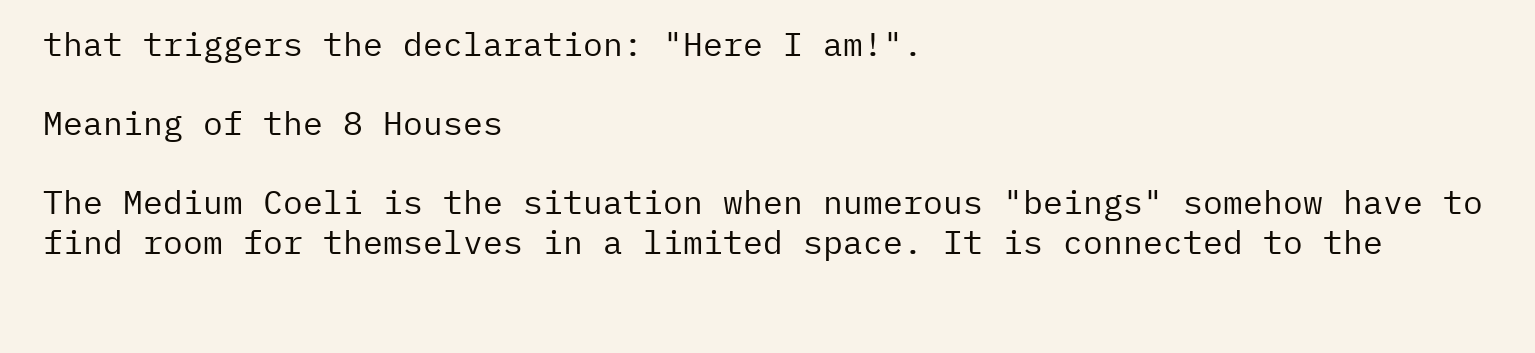that triggers the declaration: "Here I am!".

Meaning of the 8 Houses

The Medium Coeli is the situation when numerous "beings" somehow have to find room for themselves in a limited space. It is connected to the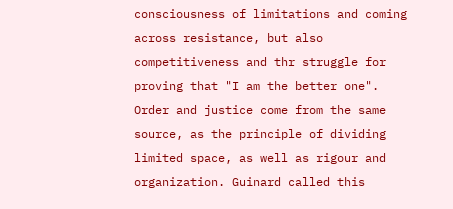consciousness of limitations and coming across resistance, but also competitiveness and thr struggle for proving that "I am the better one". Order and justice come from the same source, as the principle of dividing limited space, as well as rigour and organization. Guinard called this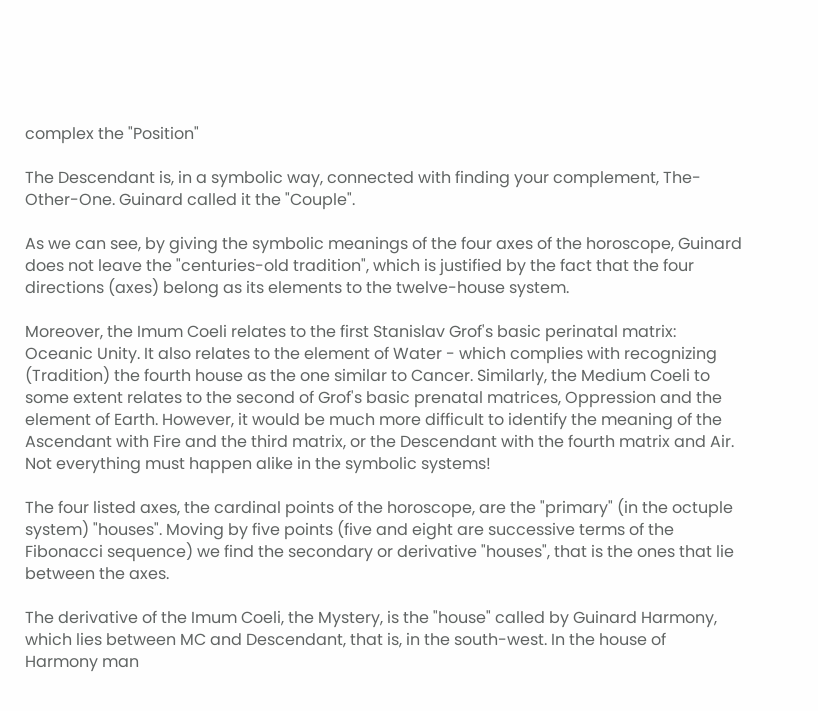complex the "Position"

The Descendant is, in a symbolic way, connected with finding your complement, The-Other-One. Guinard called it the "Couple".

As we can see, by giving the symbolic meanings of the four axes of the horoscope, Guinard does not leave the "centuries-old tradition", which is justified by the fact that the four directions (axes) belong as its elements to the twelve-house system.

Moreover, the Imum Coeli relates to the first Stanislav Grof's basic perinatal matrix: Oceanic Unity. It also relates to the element of Water - which complies with recognizing (Tradition) the fourth house as the one similar to Cancer. Similarly, the Medium Coeli to some extent relates to the second of Grof's basic prenatal matrices, Oppression and the element of Earth. However, it would be much more difficult to identify the meaning of the Ascendant with Fire and the third matrix, or the Descendant with the fourth matrix and Air. Not everything must happen alike in the symbolic systems!

The four listed axes, the cardinal points of the horoscope, are the "primary" (in the octuple system) "houses". Moving by five points (five and eight are successive terms of the Fibonacci sequence) we find the secondary or derivative "houses", that is the ones that lie between the axes.

The derivative of the Imum Coeli, the Mystery, is the "house" called by Guinard Harmony, which lies between MC and Descendant, that is, in the south-west. In the house of Harmony man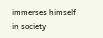immerses himself in society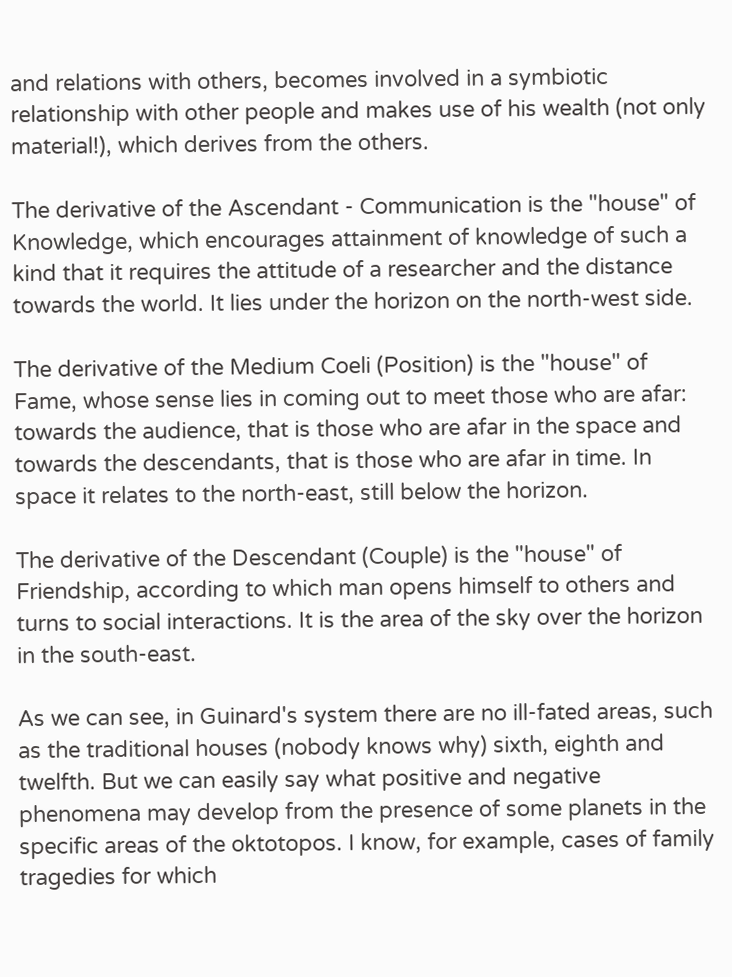and relations with others, becomes involved in a symbiotic relationship with other people and makes use of his wealth (not only material!), which derives from the others.

The derivative of the Ascendant - Communication is the "house" of Knowledge, which encourages attainment of knowledge of such a kind that it requires the attitude of a researcher and the distance towards the world. It lies under the horizon on the north-west side.

The derivative of the Medium Coeli (Position) is the "house" of Fame, whose sense lies in coming out to meet those who are afar: towards the audience, that is those who are afar in the space and towards the descendants, that is those who are afar in time. In space it relates to the north-east, still below the horizon.

The derivative of the Descendant (Couple) is the "house" of Friendship, according to which man opens himself to others and turns to social interactions. It is the area of the sky over the horizon in the south-east.

As we can see, in Guinard's system there are no ill-fated areas, such as the traditional houses (nobody knows why) sixth, eighth and twelfth. But we can easily say what positive and negative phenomena may develop from the presence of some planets in the specific areas of the oktotopos. I know, for example, cases of family tragedies for which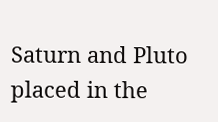Saturn and Pluto placed in the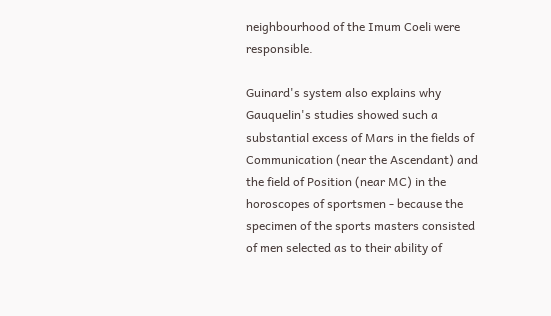neighbourhood of the Imum Coeli were responsible.

Guinard's system also explains why Gauquelin's studies showed such a substantial excess of Mars in the fields of Communication (near the Ascendant) and the field of Position (near MC) in the horoscopes of sportsmen - because the specimen of the sports masters consisted of men selected as to their ability of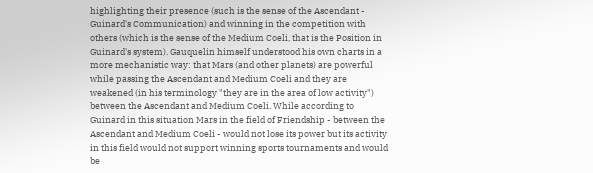highlighting their presence (such is the sense of the Ascendant - Guinard's Communication) and winning in the competition with others (which is the sense of the Medium Coeli, that is the Position in Guinard's system). Gauquelin himself understood his own charts in a more mechanistic way: that Mars (and other planets) are powerful while passing the Ascendant and Medium Coeli and they are weakened (in his terminology "they are in the area of low activity") between the Ascendant and Medium Coeli. While according to Guinard in this situation Mars in the field of Friendship - between the Ascendant and Medium Coeli - would not lose its power but its activity in this field would not support winning sports tournaments and would be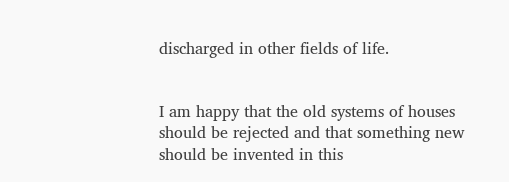discharged in other fields of life.


I am happy that the old systems of houses should be rejected and that something new should be invented in this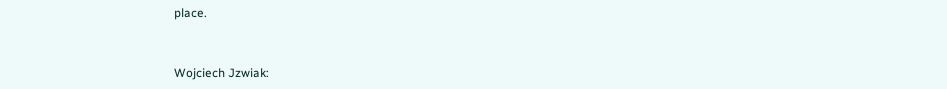place.


Wojciech Jzwiak: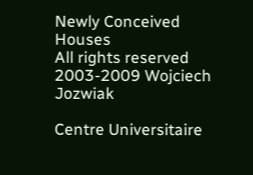Newly Conceived Houses
All rights reserved 2003-2009 Wojciech Jozwiak

Centre Universitaire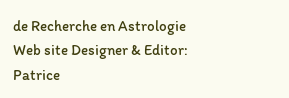de Recherche en Astrologie
Web site Designer & Editor: Patrice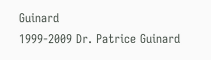Guinard
1999-2009 Dr. Patrice Guinard